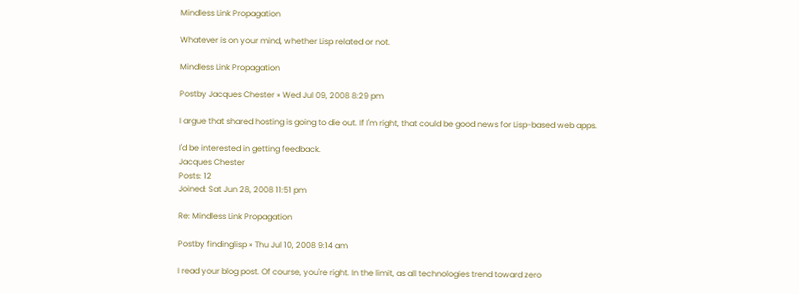Mindless Link Propagation

Whatever is on your mind, whether Lisp related or not.

Mindless Link Propagation

Postby Jacques Chester » Wed Jul 09, 2008 8:29 pm

I argue that shared hosting is going to die out. If I'm right, that could be good news for Lisp-based web apps.

I'd be interested in getting feedback.
Jacques Chester
Posts: 12
Joined: Sat Jun 28, 2008 11:51 pm

Re: Mindless Link Propagation

Postby findinglisp » Thu Jul 10, 2008 9:14 am

I read your blog post. Of course, you're right. In the limit, as all technologies trend toward zero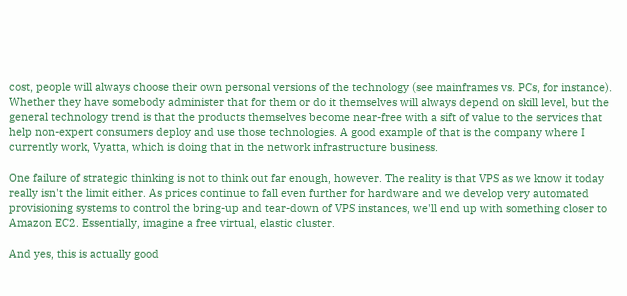cost, people will always choose their own personal versions of the technology (see mainframes vs. PCs, for instance). Whether they have somebody administer that for them or do it themselves will always depend on skill level, but the general technology trend is that the products themselves become near-free with a sift of value to the services that help non-expert consumers deploy and use those technologies. A good example of that is the company where I currently work, Vyatta, which is doing that in the network infrastructure business.

One failure of strategic thinking is not to think out far enough, however. The reality is that VPS as we know it today really isn't the limit either. As prices continue to fall even further for hardware and we develop very automated provisioning systems to control the bring-up and tear-down of VPS instances, we'll end up with something closer to Amazon EC2. Essentially, imagine a free virtual, elastic cluster.

And yes, this is actually good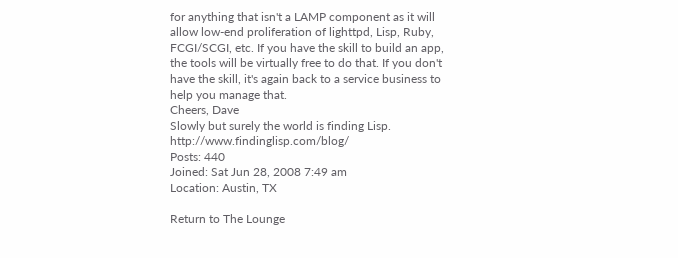for anything that isn't a LAMP component as it will allow low-end proliferation of lighttpd, Lisp, Ruby, FCGI/SCGI, etc. If you have the skill to build an app, the tools will be virtually free to do that. If you don't have the skill, it's again back to a service business to help you manage that.
Cheers, Dave
Slowly but surely the world is finding Lisp. http://www.findinglisp.com/blog/
Posts: 440
Joined: Sat Jun 28, 2008 7:49 am
Location: Austin, TX

Return to The Lounge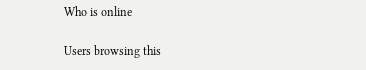Who is online

Users browsing this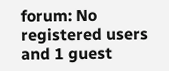forum: No registered users and 1 guest